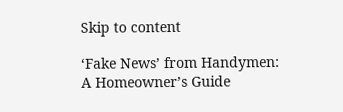Skip to content

‘Fake News’ from Handymen: A Homeowner’s Guide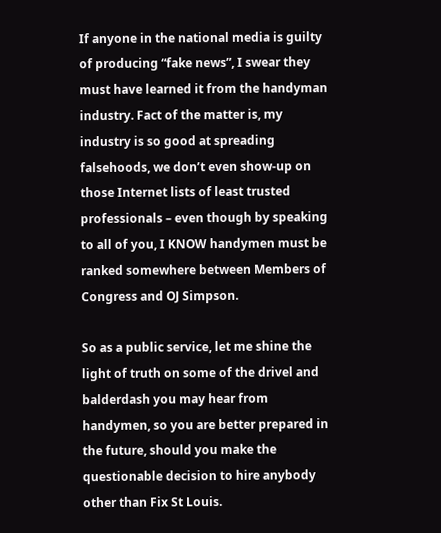If anyone in the national media is guilty of producing “fake news”, I swear they must have learned it from the handyman industry. Fact of the matter is, my industry is so good at spreading falsehoods, we don’t even show-up on those Internet lists of least trusted professionals – even though by speaking to all of you, I KNOW handymen must be ranked somewhere between Members of Congress and OJ Simpson.

So as a public service, let me shine the light of truth on some of the drivel and balderdash you may hear from handymen, so you are better prepared in the future, should you make the questionable decision to hire anybody other than Fix St Louis.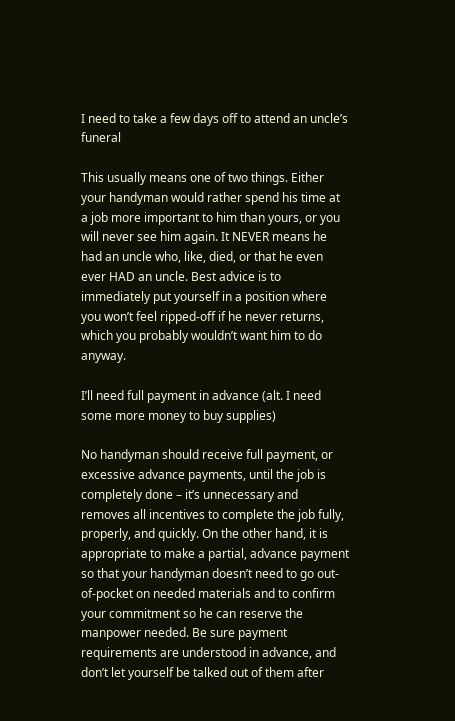I need to take a few days off to attend an uncle’s funeral

This usually means one of two things. Either your handyman would rather spend his time at a job more important to him than yours, or you will never see him again. It NEVER means he had an uncle who, like, died, or that he even ever HAD an uncle. Best advice is to immediately put yourself in a position where you won’t feel ripped-off if he never returns, which you probably wouldn’t want him to do anyway.

I’ll need full payment in advance (alt. I need some more money to buy supplies)

No handyman should receive full payment, or excessive advance payments, until the job is completely done – it’s unnecessary and removes all incentives to complete the job fully, properly, and quickly. On the other hand, it is appropriate to make a partial, advance payment so that your handyman doesn’t need to go out-of-pocket on needed materials and to confirm your commitment so he can reserve the manpower needed. Be sure payment requirements are understood in advance, and don’t let yourself be talked out of them after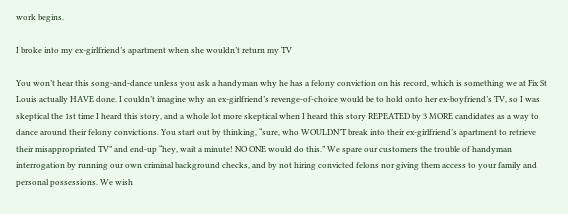work begins.

I broke into my ex-girlfriend’s apartment when she wouldn’t return my TV

You won’t hear this song-and-dance unless you ask a handyman why he has a felony conviction on his record, which is something we at Fix St Louis actually HAVE done. I couldn’t imagine why an ex-girlfriend’s revenge-of-choice would be to hold onto her ex-boyfriend’s TV, so I was skeptical the 1st time I heard this story, and a whole lot more skeptical when I heard this story REPEATED by 3 MORE candidates as a way to dance around their felony convictions. You start out by thinking, “sure, who WOULDN’T break into their ex-girlfriend’s apartment to retrieve their misappropriated TV” and end-up “hey, wait a minute! NO ONE would do this.” We spare our customers the trouble of handyman interrogation by running our own criminal background checks, and by not hiring convicted felons nor giving them access to your family and personal possessions. We wish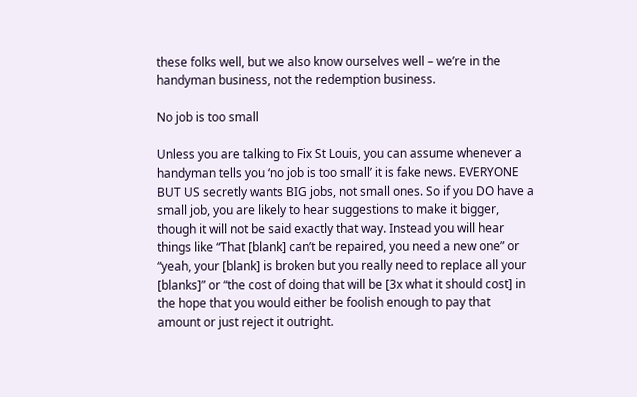these folks well, but we also know ourselves well – we’re in the handyman business, not the redemption business.

No job is too small

Unless you are talking to Fix St Louis, you can assume whenever a handyman tells you ‘no job is too small’ it is fake news. EVERYONE BUT US secretly wants BIG jobs, not small ones. So if you DO have a small job, you are likely to hear suggestions to make it bigger, though it will not be said exactly that way. Instead you will hear things like “That [blank] can’t be repaired, you need a new one” or “yeah, your [blank] is broken but you really need to replace all your [blanks]” or “the cost of doing that will be [3x what it should cost] in the hope that you would either be foolish enough to pay that amount or just reject it outright.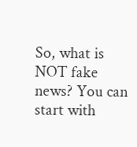So, what is NOT fake news? You can start with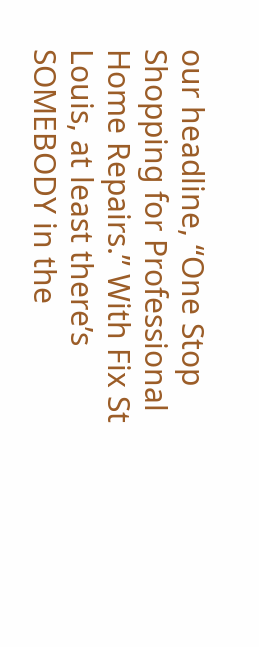our headline, “One Stop Shopping for Professional Home Repairs.” With Fix St Louis, at least there’s SOMEBODY in the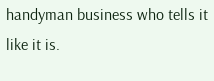handyman business who tells it like it is.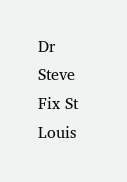Dr Steve
Fix St Louis